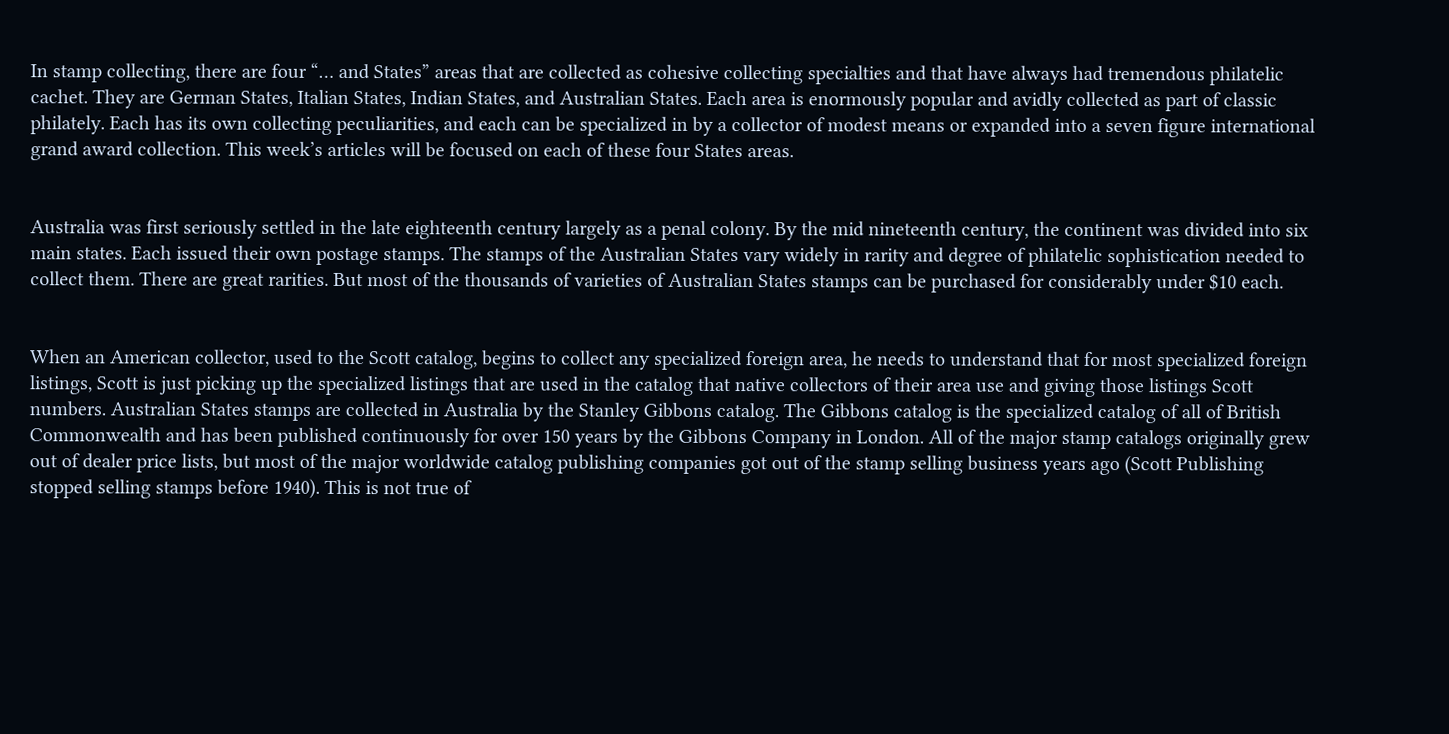In stamp collecting, there are four “… and States” areas that are collected as cohesive collecting specialties and that have always had tremendous philatelic cachet. They are German States, Italian States, Indian States, and Australian States. Each area is enormously popular and avidly collected as part of classic philately. Each has its own collecting peculiarities, and each can be specialized in by a collector of modest means or expanded into a seven figure international grand award collection. This week’s articles will be focused on each of these four States areas.


Australia was first seriously settled in the late eighteenth century largely as a penal colony. By the mid nineteenth century, the continent was divided into six main states. Each issued their own postage stamps. The stamps of the Australian States vary widely in rarity and degree of philatelic sophistication needed to collect them. There are great rarities. But most of the thousands of varieties of Australian States stamps can be purchased for considerably under $10 each.


When an American collector, used to the Scott catalog, begins to collect any specialized foreign area, he needs to understand that for most specialized foreign listings, Scott is just picking up the specialized listings that are used in the catalog that native collectors of their area use and giving those listings Scott numbers. Australian States stamps are collected in Australia by the Stanley Gibbons catalog. The Gibbons catalog is the specialized catalog of all of British Commonwealth and has been published continuously for over 150 years by the Gibbons Company in London. All of the major stamp catalogs originally grew out of dealer price lists, but most of the major worldwide catalog publishing companies got out of the stamp selling business years ago (Scott Publishing stopped selling stamps before 1940). This is not true of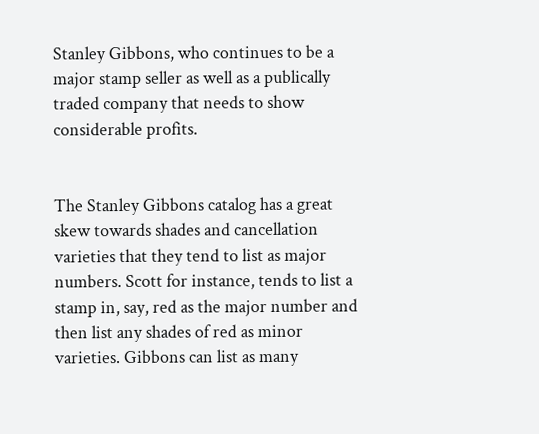Stanley Gibbons, who continues to be a major stamp seller as well as a publically traded company that needs to show considerable profits.


The Stanley Gibbons catalog has a great skew towards shades and cancellation varieties that they tend to list as major numbers. Scott for instance, tends to list a stamp in, say, red as the major number and then list any shades of red as minor varieties. Gibbons can list as many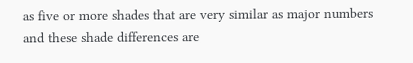as five or more shades that are very similar as major numbers and these shade differences are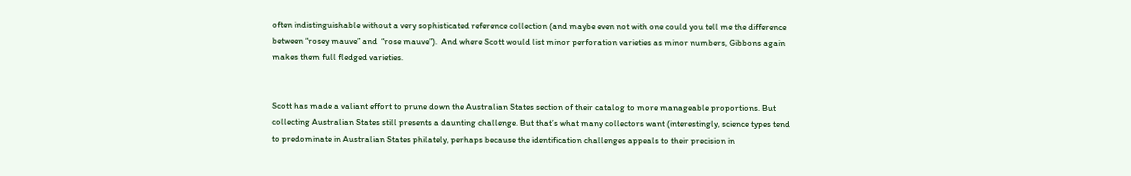often indistinguishable without a very sophisticated reference collection (and maybe even not with one could you tell me the difference between “rosey mauve” and  “rose mauve”).  And where Scott would list minor perforation varieties as minor numbers, Gibbons again makes them full fledged varieties.


Scott has made a valiant effort to prune down the Australian States section of their catalog to more manageable proportions. But collecting Australian States still presents a daunting challenge. But that’s what many collectors want (interestingly, science types tend to predominate in Australian States philately, perhaps because the identification challenges appeals to their precision in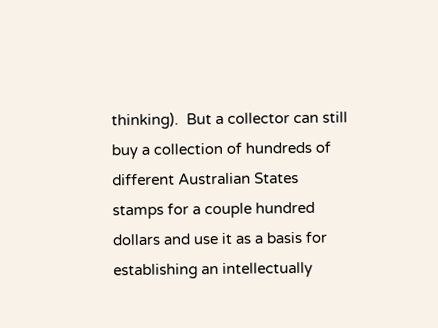thinking).  But a collector can still buy a collection of hundreds of different Australian States stamps for a couple hundred dollars and use it as a basis for establishing an intellectually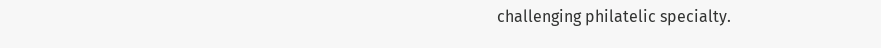challenging philatelic specialty.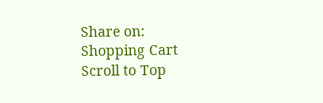Share on:
Shopping Cart
Scroll to Top